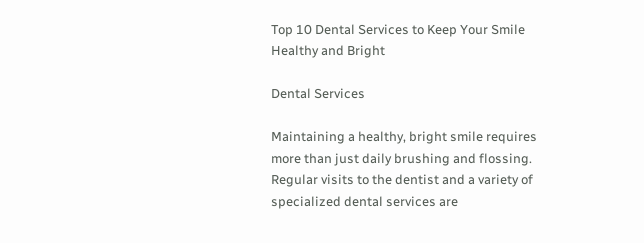Top 10 Dental Services to Keep Your Smile Healthy and Bright

Dental Services

Maintaining a healthy, bright smile requires more than just daily brushing and flossing. Regular visits to the dentist and a variety of specialized dental services are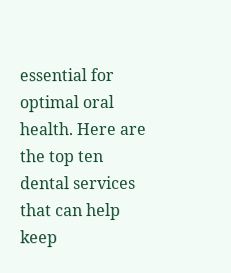essential for optimal oral health. Here are the top ten dental services that can help keep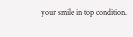your smile in top condition.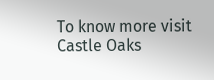To know more visit Castle Oaks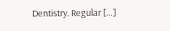Dentistry. Regular […]